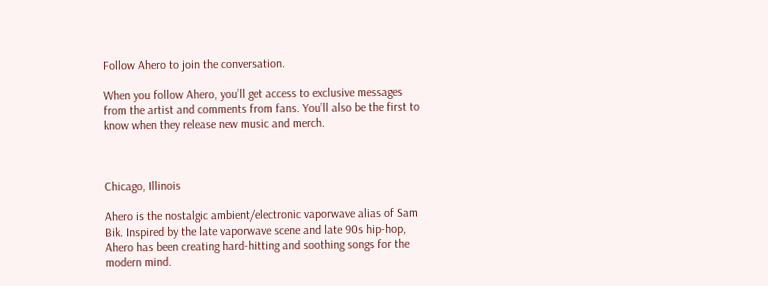Follow Ahero to join the conversation.

When you follow Ahero, you’ll get access to exclusive messages from the artist and comments from fans. You’ll also be the first to know when they release new music and merch.



Chicago, Illinois

Ahero is the nostalgic ambient/electronic vaporwave alias of Sam Bik. Inspired by the late vaporwave scene and late 90s hip-hop, Ahero has been creating hard-hitting and soothing songs for the modern mind.